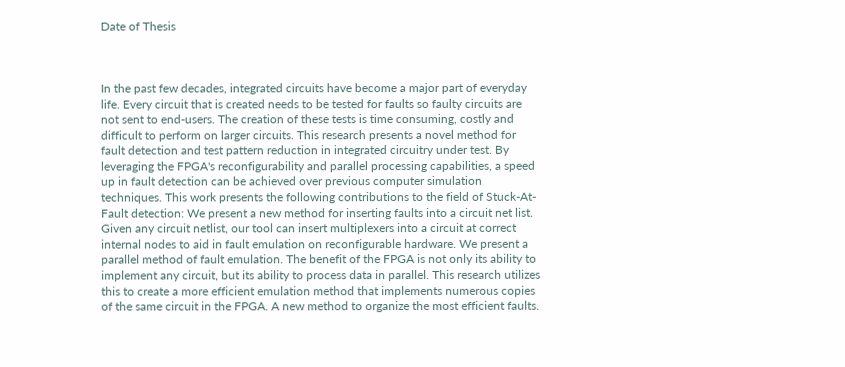Date of Thesis



In the past few decades, integrated circuits have become a major part of everyday life. Every circuit that is created needs to be tested for faults so faulty circuits are not sent to end-users. The creation of these tests is time consuming, costly and difficult to perform on larger circuits. This research presents a novel method for fault detection and test pattern reduction in integrated circuitry under test. By leveraging the FPGA's reconfigurability and parallel processing capabilities, a speed up in fault detection can be achieved over previous computer simulation techniques. This work presents the following contributions to the field of Stuck-At-Fault detection: We present a new method for inserting faults into a circuit net list. Given any circuit netlist, our tool can insert multiplexers into a circuit at correct internal nodes to aid in fault emulation on reconfigurable hardware. We present a parallel method of fault emulation. The benefit of the FPGA is not only its ability to implement any circuit, but its ability to process data in parallel. This research utilizes this to create a more efficient emulation method that implements numerous copies of the same circuit in the FPGA. A new method to organize the most efficient faults.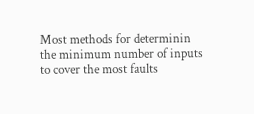Most methods for determinin the minimum number of inputs to cover the most faults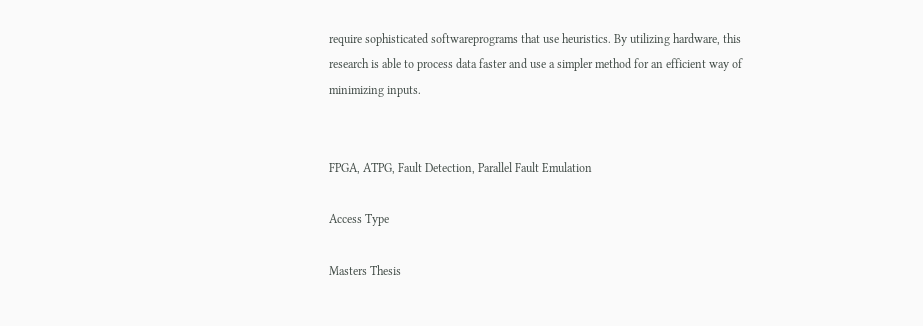require sophisticated softwareprograms that use heuristics. By utilizing hardware, this research is able to process data faster and use a simpler method for an efficient way of minimizing inputs.


FPGA, ATPG, Fault Detection, Parallel Fault Emulation

Access Type

Masters Thesis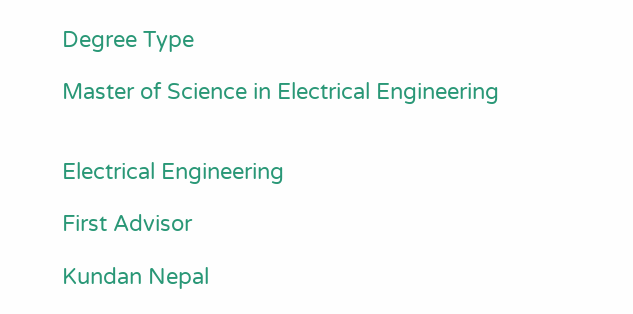Degree Type

Master of Science in Electrical Engineering


Electrical Engineering

First Advisor

Kundan Nepal